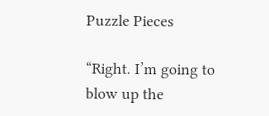Puzzle Pieces

“Right. I’m going to blow up the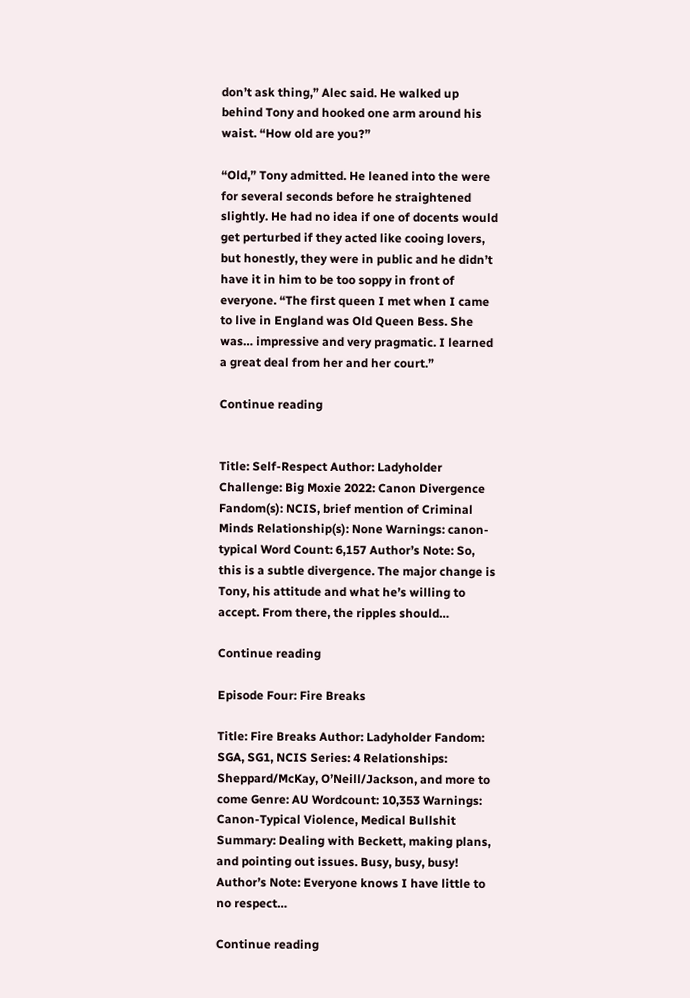don’t ask thing,” Alec said. He walked up behind Tony and hooked one arm around his waist. “How old are you?”

“Old,” Tony admitted. He leaned into the were for several seconds before he straightened slightly. He had no idea if one of docents would get perturbed if they acted like cooing lovers, but honestly, they were in public and he didn’t have it in him to be too soppy in front of everyone. “The first queen I met when I came to live in England was Old Queen Bess. She was… impressive and very pragmatic. I learned a great deal from her and her court.”

Continue reading


Title: Self-Respect Author: Ladyholder Challenge: Big Moxie 2022: Canon Divergence Fandom(s): NCIS, brief mention of Criminal Minds Relationship(s): None Warnings: canon-typical Word Count: 6,157 Author’s Note: So, this is a subtle divergence. The major change is Tony, his attitude and what he’s willing to accept. From there, the ripples should…

Continue reading

Episode Four: Fire Breaks

Title: Fire Breaks Author: Ladyholder Fandom: SGA, SG1, NCIS Series: 4 Relationships: Sheppard/McKay, O’Neill/Jackson, and more to come Genre: AU Wordcount: 10,353 Warnings: Canon-Typical Violence, Medical Bullshit Summary: Dealing with Beckett, making plans, and pointing out issues. Busy, busy, busy! Author’s Note: Everyone knows I have little to no respect…

Continue reading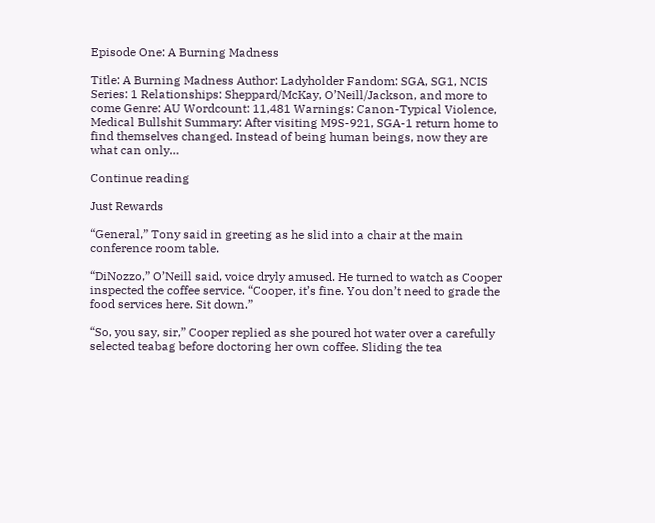Episode One: A Burning Madness

Title: A Burning Madness Author: Ladyholder Fandom: SGA, SG1, NCIS Series: 1 Relationships: Sheppard/McKay, O’Neill/Jackson, and more to come Genre: AU Wordcount: 11,481 Warnings: Canon-Typical Violence, Medical Bullshit Summary: After visiting M9S-921, SGA-1 return home to find themselves changed. Instead of being human beings, now they are what can only…

Continue reading

Just Rewards

“General,” Tony said in greeting as he slid into a chair at the main conference room table.

“DiNozzo,” O’Neill said, voice dryly amused. He turned to watch as Cooper inspected the coffee service. “Cooper, it’s fine. You don’t need to grade the food services here. Sit down.”

“So, you say, sir,” Cooper replied as she poured hot water over a carefully selected teabag before doctoring her own coffee. Sliding the tea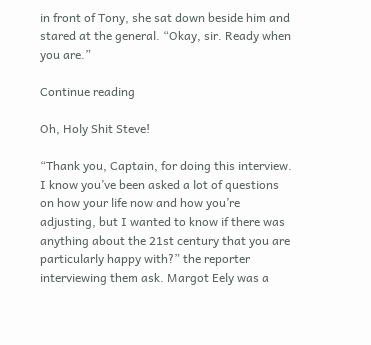in front of Tony, she sat down beside him and stared at the general. “Okay, sir. Ready when you are.”

Continue reading

Oh, Holy Shit Steve!

“Thank you, Captain, for doing this interview. I know you’ve been asked a lot of questions on how your life now and how you’re adjusting, but I wanted to know if there was anything about the 21st century that you are particularly happy with?” the reporter interviewing them ask. Margot Eely was a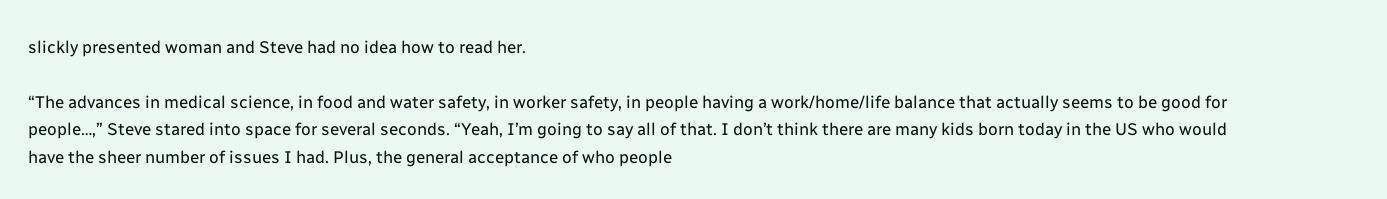slickly presented woman and Steve had no idea how to read her.

“The advances in medical science, in food and water safety, in worker safety, in people having a work/home/life balance that actually seems to be good for people…,” Steve stared into space for several seconds. “Yeah, I’m going to say all of that. I don’t think there are many kids born today in the US who would have the sheer number of issues I had. Plus, the general acceptance of who people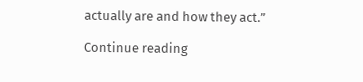actually are and how they act.”

Continue reading